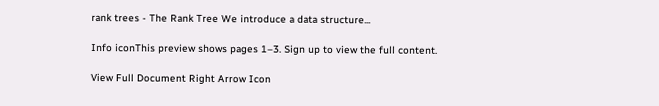rank trees - The Rank Tree We introduce a data structure...

Info iconThis preview shows pages 1–3. Sign up to view the full content.

View Full Document Right Arrow Icon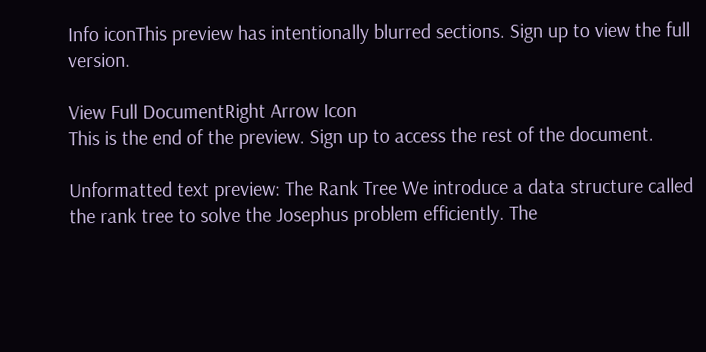Info iconThis preview has intentionally blurred sections. Sign up to view the full version.

View Full DocumentRight Arrow Icon
This is the end of the preview. Sign up to access the rest of the document.

Unformatted text preview: The Rank Tree We introduce a data structure called the rank tree to solve the Josephus problem efficiently. The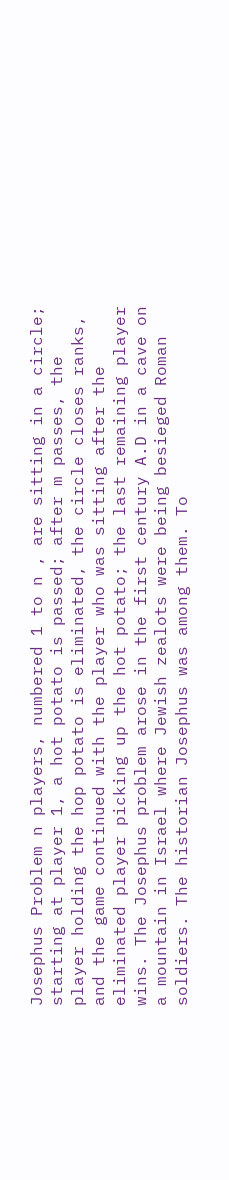Josephus Problem n players, numbered 1 to n , are sitting in a circle; starting at player 1, a hot potato is passed; after m passes, the player holding the hop potato is eliminated, the circle closes ranks, and the game continued with the player who was sitting after the eliminated player picking up the hot potato; the last remaining player wins. The Josephus problem arose in the first century A.D in a cave on a mountain in Israel where Jewish zealots were being besieged Roman soldiers. The historian Josephus was among them. To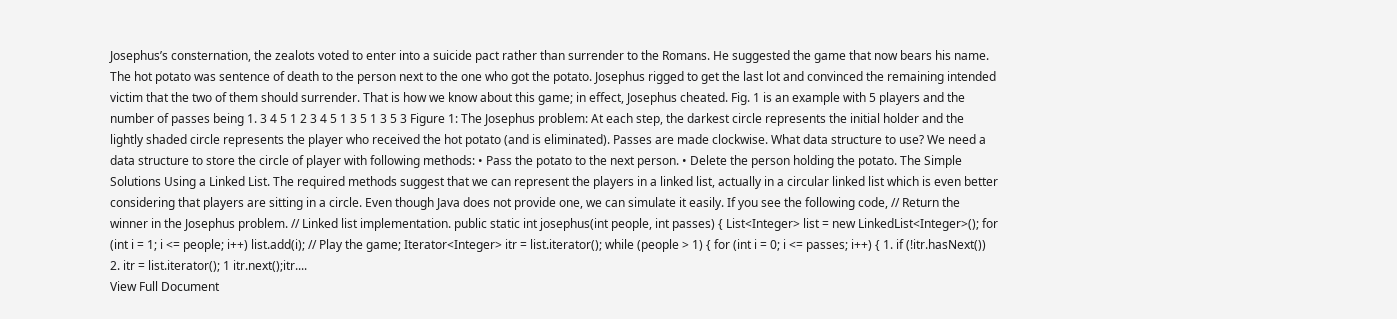Josephus’s consternation, the zealots voted to enter into a suicide pact rather than surrender to the Romans. He suggested the game that now bears his name. The hot potato was sentence of death to the person next to the one who got the potato. Josephus rigged to get the last lot and convinced the remaining intended victim that the two of them should surrender. That is how we know about this game; in effect, Josephus cheated. Fig. 1 is an example with 5 players and the number of passes being 1. 3 4 5 1 2 3 4 5 1 3 5 1 3 5 3 Figure 1: The Josephus problem: At each step, the darkest circle represents the initial holder and the lightly shaded circle represents the player who received the hot potato (and is eliminated). Passes are made clockwise. What data structure to use? We need a data structure to store the circle of player with following methods: • Pass the potato to the next person. • Delete the person holding the potato. The Simple Solutions Using a Linked List. The required methods suggest that we can represent the players in a linked list, actually in a circular linked list which is even better considering that players are sitting in a circle. Even though Java does not provide one, we can simulate it easily. If you see the following code, // Return the winner in the Josephus problem. // Linked list implementation. public static int josephus(int people, int passes) { List<Integer> list = new LinkedList<Integer>(); for (int i = 1; i <= people; i++) list.add(i); // Play the game; Iterator<Integer> itr = list.iterator(); while (people > 1) { for (int i = 0; i <= passes; i++) { 1. if (!itr.hasNext()) 2. itr = list.iterator(); 1 itr.next();itr....
View Full Document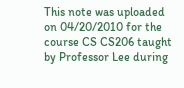This note was uploaded on 04/20/2010 for the course CS CS206 taught by Professor Lee during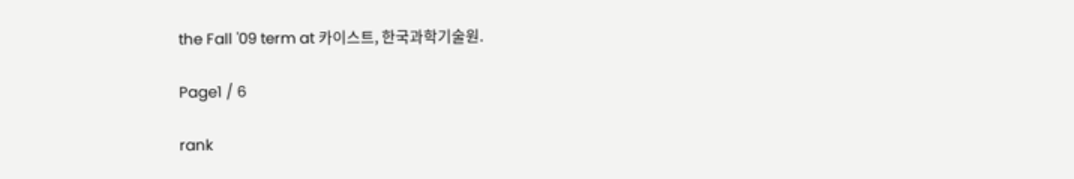the Fall '09 term at 카이스트, 한국과학기술원.

Page1 / 6

rank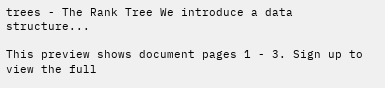trees - The Rank Tree We introduce a data structure...

This preview shows document pages 1 - 3. Sign up to view the full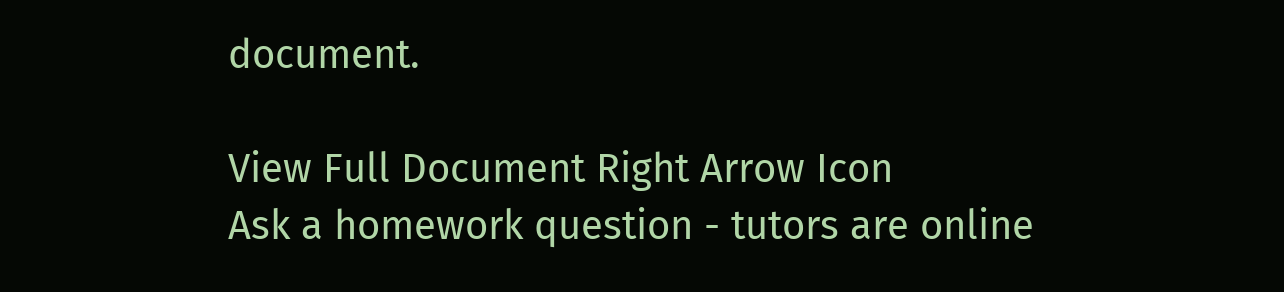document.

View Full Document Right Arrow Icon
Ask a homework question - tutors are online